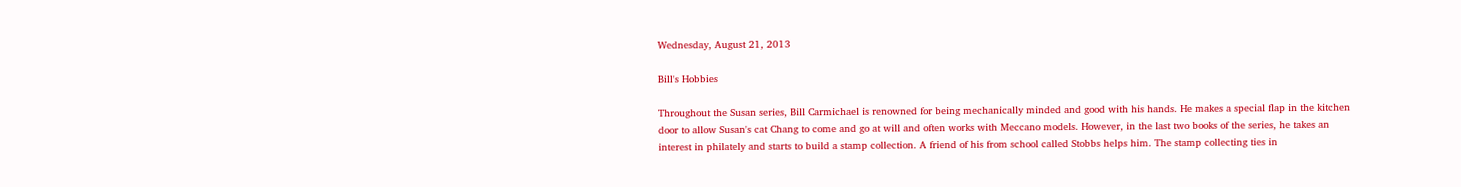Wednesday, August 21, 2013

Bill's Hobbies

Throughout the Susan series, Bill Carmichael is renowned for being mechanically minded and good with his hands. He makes a special flap in the kitchen door to allow Susan's cat Chang to come and go at will and often works with Meccano models. However, in the last two books of the series, he takes an interest in philately and starts to build a stamp collection. A friend of his from school called Stobbs helps him. The stamp collecting ties in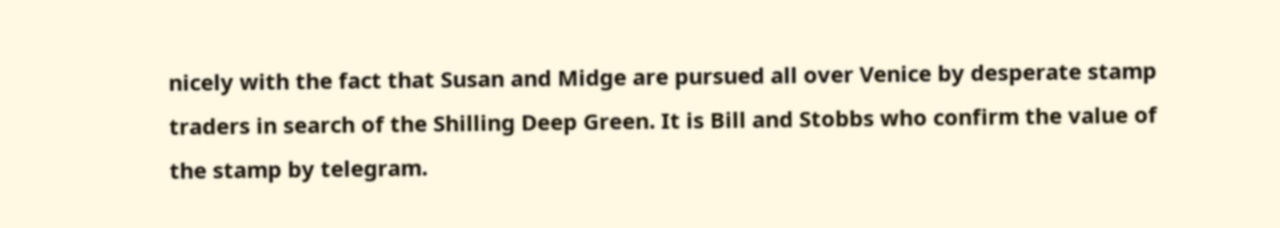nicely with the fact that Susan and Midge are pursued all over Venice by desperate stamp traders in search of the Shilling Deep Green. It is Bill and Stobbs who confirm the value of the stamp by telegram.